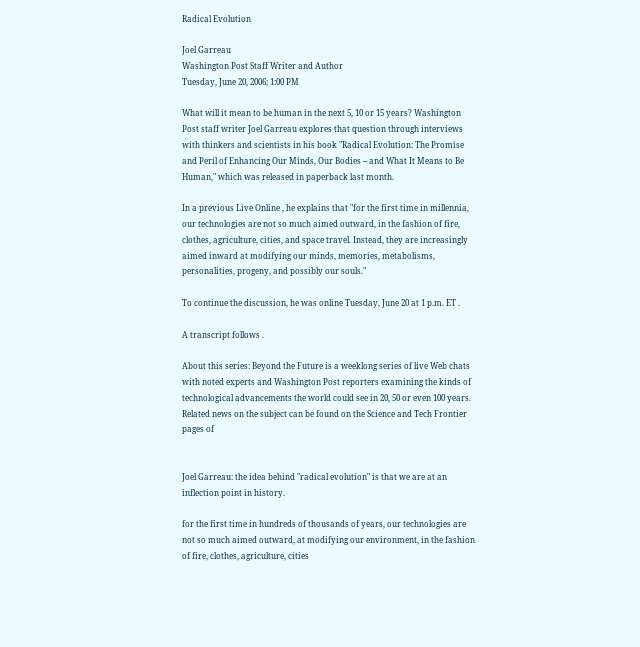Radical Evolution

Joel Garreau
Washington Post Staff Writer and Author
Tuesday, June 20, 2006; 1:00 PM

What will it mean to be human in the next 5, 10 or 15 years? Washington Post staff writer Joel Garreau explores that question through interviews with thinkers and scientists in his book "Radical Evolution: The Promise and Peril of Enhancing Our Minds, Our Bodies -- and What It Means to Be Human," which was released in paperback last month.

In a previous Live Online , he explains that "for the first time in millennia, our technologies are not so much aimed outward, in the fashion of fire, clothes, agriculture, cities, and space travel. Instead, they are increasingly aimed inward at modifying our minds, memories, metabolisms, personalities, progeny, and possibly our souls."

To continue the discussion, he was online Tuesday, June 20 at 1 p.m. ET .

A transcript follows .

About this series: Beyond the Future is a weeklong series of live Web chats with noted experts and Washington Post reporters examining the kinds of technological advancements the world could see in 20, 50 or even 100 years. Related news on the subject can be found on the Science and Tech Frontier pages of


Joel Garreau: the idea behind "radical evolution" is that we are at an inflection point in history.

for the first time in hundreds of thousands of years, our technologies are not so much aimed outward, at modifying our environment, in the fashion of fire, clothes, agriculture, cities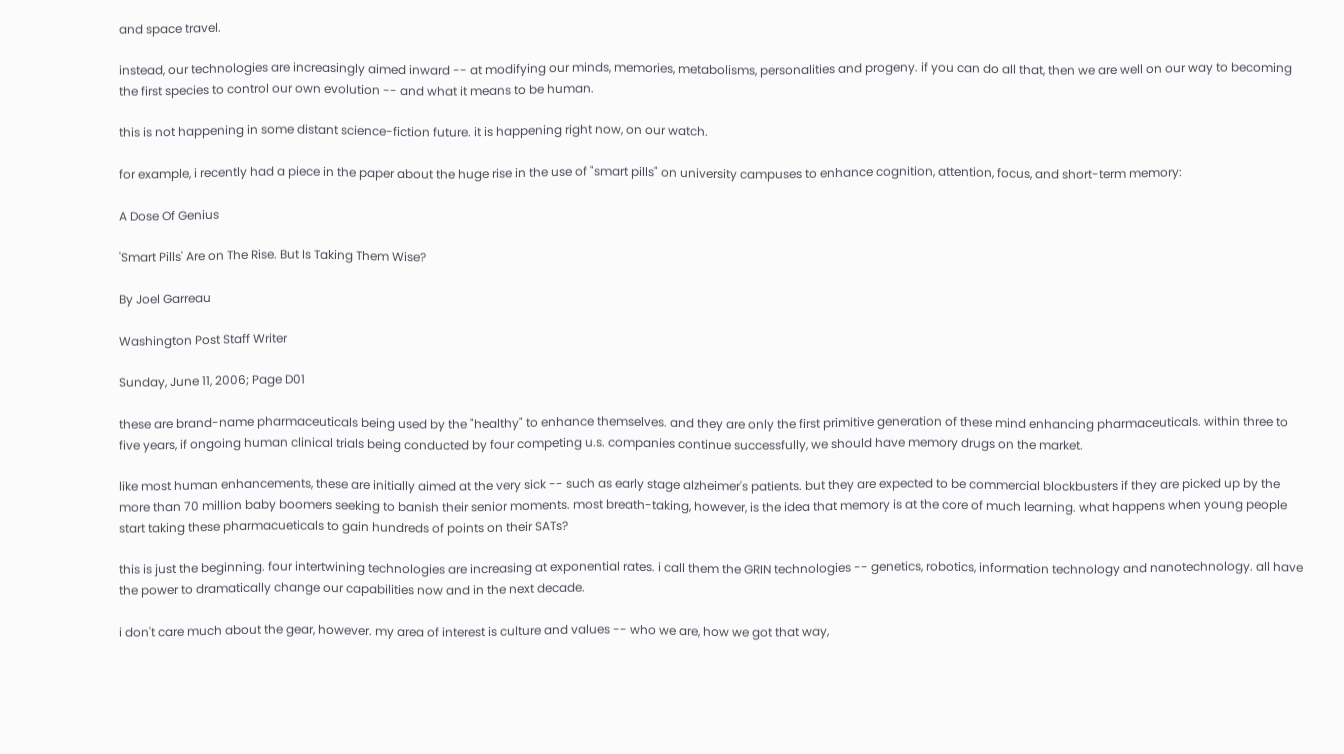and space travel.

instead, our technologies are increasingly aimed inward -- at modifying our minds, memories, metabolisms, personalities and progeny. if you can do all that, then we are well on our way to becoming the first species to control our own evolution -- and what it means to be human.

this is not happening in some distant science-fiction future. it is happening right now, on our watch.

for example, i recently had a piece in the paper about the huge rise in the use of "smart pills" on university campuses to enhance cognition, attention, focus, and short-term memory:

A Dose Of Genius

'Smart Pills' Are on The Rise. But Is Taking Them Wise?

By Joel Garreau

Washington Post Staff Writer

Sunday, June 11, 2006; Page D01

these are brand-name pharmaceuticals being used by the "healthy" to enhance themselves. and they are only the first primitive generation of these mind enhancing pharmaceuticals. within three to five years, if ongoing human clinical trials being conducted by four competing u.s. companies continue successfully, we should have memory drugs on the market.

like most human enhancements, these are initially aimed at the very sick -- such as early stage alzheimer's patients. but they are expected to be commercial blockbusters if they are picked up by the more than 70 million baby boomers seeking to banish their senior moments. most breath-taking, however, is the idea that memory is at the core of much learning. what happens when young people start taking these pharmacueticals to gain hundreds of points on their SATs?

this is just the beginning. four intertwining technologies are increasing at exponential rates. i call them the GRIN technologies -- genetics, robotics, information technology and nanotechnology. all have the power to dramatically change our capabilities now and in the next decade.

i don't care much about the gear, however. my area of interest is culture and values -- who we are, how we got that way,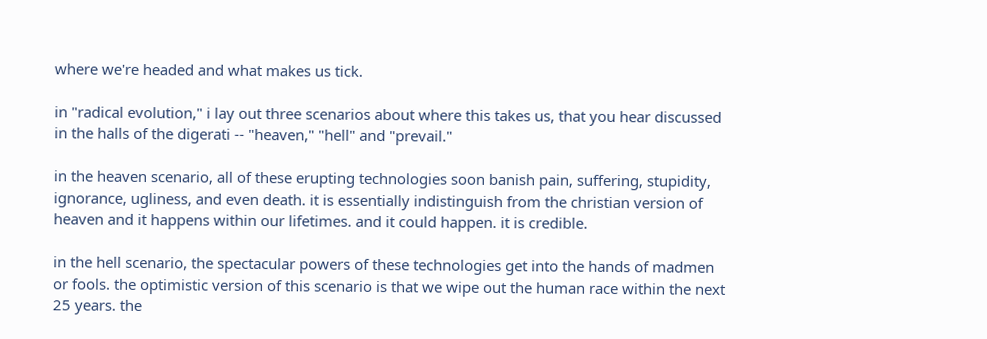where we're headed and what makes us tick.

in "radical evolution," i lay out three scenarios about where this takes us, that you hear discussed in the halls of the digerati -- "heaven," "hell" and "prevail."

in the heaven scenario, all of these erupting technologies soon banish pain, suffering, stupidity, ignorance, ugliness, and even death. it is essentially indistinguish from the christian version of heaven and it happens within our lifetimes. and it could happen. it is credible.

in the hell scenario, the spectacular powers of these technologies get into the hands of madmen or fools. the optimistic version of this scenario is that we wipe out the human race within the next 25 years. the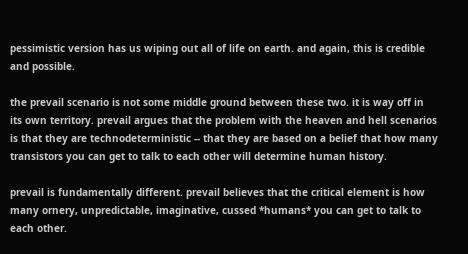pessimistic version has us wiping out all of life on earth. and again, this is credible and possible.

the prevail scenario is not some middle ground between these two. it is way off in its own territory. prevail argues that the problem with the heaven and hell scenarios is that they are technodeterministic -- that they are based on a belief that how many transistors you can get to talk to each other will determine human history.

prevail is fundamentally different. prevail believes that the critical element is how many ornery, unpredictable, imaginative, cussed *humans* you can get to talk to each other.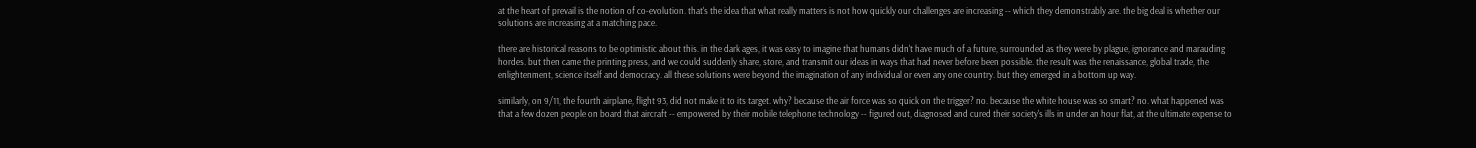at the heart of prevail is the notion of co-evolution. that's the idea that what really matters is not how quickly our challenges are increasing -- which they demonstrably are. the big deal is whether our solutions are increasing at a matching pace.

there are historical reasons to be optimistic about this. in the dark ages, it was easy to imagine that humans didn't have much of a future, surrounded as they were by plague, ignorance and marauding hordes. but then came the printing press, and we could suddenly share, store, and transmit our ideas in ways that had never before been possible. the result was the renaissance, global trade, the enlightenment, science itself and democracy. all these solutions were beyond the imagination of any individual or even any one country. but they emerged in a bottom up way.

similarly, on 9/11, the fourth airplane, flight 93, did not make it to its target. why? because the air force was so quick on the trigger? no. because the white house was so smart? no. what happened was that a few dozen people on board that aircraft -- empowered by their mobile telephone technology -- figured out, diagnosed and cured their society's ills in under an hour flat, at the ultimate expense to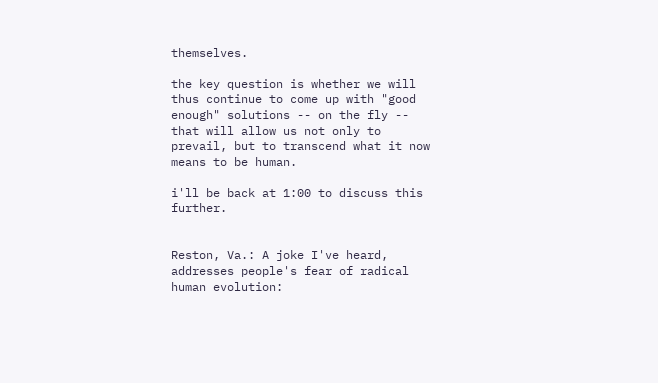themselves.

the key question is whether we will thus continue to come up with "good enough" solutions -- on the fly -- that will allow us not only to prevail, but to transcend what it now means to be human.

i'll be back at 1:00 to discuss this further.


Reston, Va.: A joke I've heard, addresses people's fear of radical human evolution: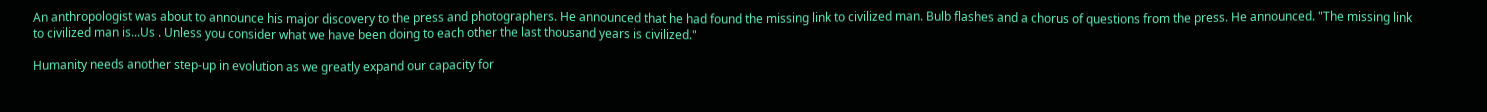An anthropologist was about to announce his major discovery to the press and photographers. He announced that he had found the missing link to civilized man. Bulb flashes and a chorus of questions from the press. He announced. "The missing link to civilized man is...Us . Unless you consider what we have been doing to each other the last thousand years is civilized."

Humanity needs another step-up in evolution as we greatly expand our capacity for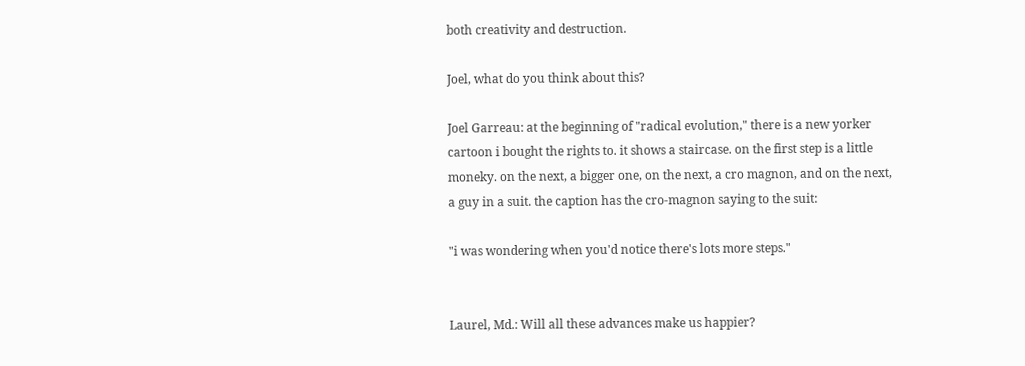both creativity and destruction.

Joel, what do you think about this?

Joel Garreau: at the beginning of "radical evolution," there is a new yorker cartoon i bought the rights to. it shows a staircase. on the first step is a little moneky. on the next, a bigger one, on the next, a cro magnon, and on the next, a guy in a suit. the caption has the cro-magnon saying to the suit:

"i was wondering when you'd notice there's lots more steps."


Laurel, Md.: Will all these advances make us happier?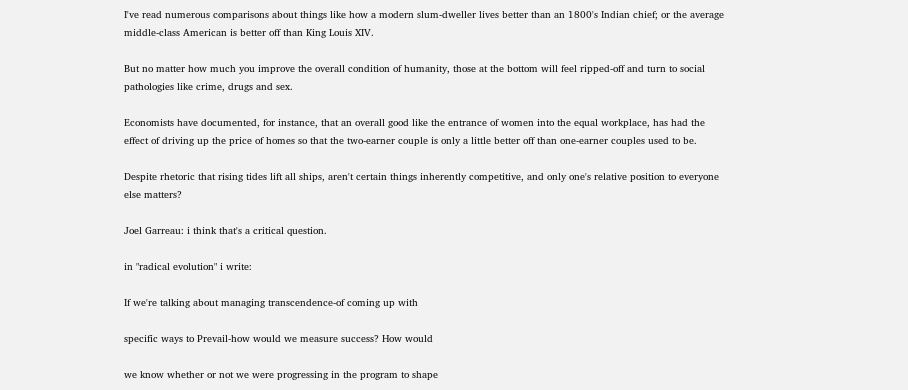I've read numerous comparisons about things like how a modern slum-dweller lives better than an 1800's Indian chief; or the average middle-class American is better off than King Louis XIV.

But no matter how much you improve the overall condition of humanity, those at the bottom will feel ripped-off and turn to social pathologies like crime, drugs and sex.

Economists have documented, for instance, that an overall good like the entrance of women into the equal workplace, has had the effect of driving up the price of homes so that the two-earner couple is only a little better off than one-earner couples used to be.

Despite rhetoric that rising tides lift all ships, aren't certain things inherently competitive, and only one's relative position to everyone else matters?

Joel Garreau: i think that's a critical question.

in "radical evolution" i write:

If we're talking about managing transcendence-of coming up with

specific ways to Prevail-how would we measure success? How would

we know whether or not we were progressing in the program to shape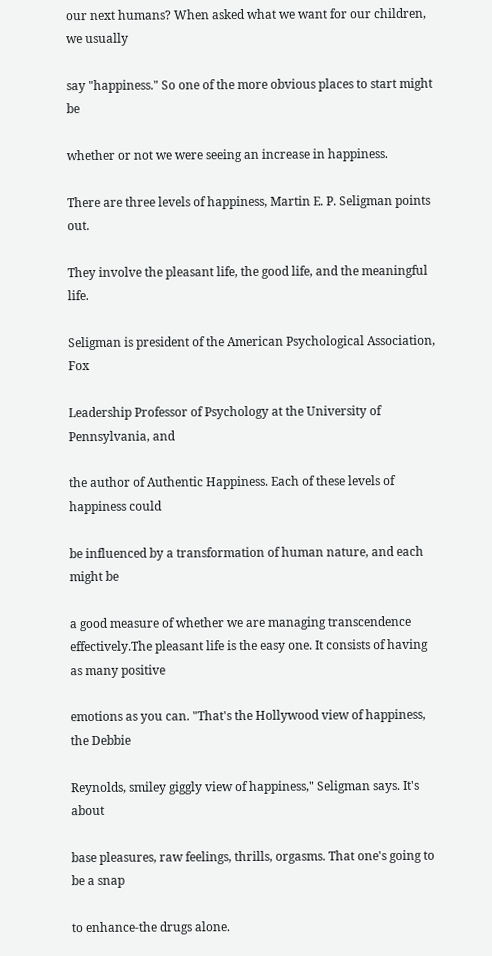our next humans? When asked what we want for our children, we usually

say "happiness." So one of the more obvious places to start might be

whether or not we were seeing an increase in happiness.

There are three levels of happiness, Martin E. P. Seligman points out.

They involve the pleasant life, the good life, and the meaningful life.

Seligman is president of the American Psychological Association, Fox

Leadership Professor of Psychology at the University of Pennsylvania, and

the author of Authentic Happiness. Each of these levels of happiness could

be influenced by a transformation of human nature, and each might be

a good measure of whether we are managing transcendence effectively.The pleasant life is the easy one. It consists of having as many positive

emotions as you can. "That's the Hollywood view of happiness, the Debbie

Reynolds, smiley giggly view of happiness," Seligman says. It's about

base pleasures, raw feelings, thrills, orgasms. That one's going to be a snap

to enhance-the drugs alone.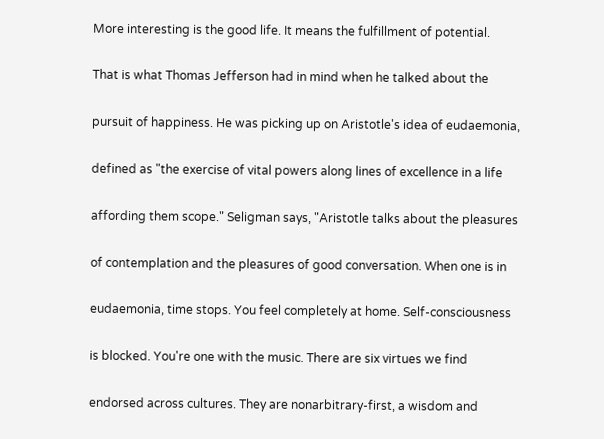More interesting is the good life. It means the fulfillment of potential.

That is what Thomas Jefferson had in mind when he talked about the

pursuit of happiness. He was picking up on Aristotle's idea of eudaemonia,

defined as "the exercise of vital powers along lines of excellence in a life

affording them scope." Seligman says, "Aristotle talks about the pleasures

of contemplation and the pleasures of good conversation. When one is in

eudaemonia, time stops. You feel completely at home. Self-consciousness

is blocked. You're one with the music. There are six virtues we find

endorsed across cultures. They are nonarbitrary-first, a wisdom and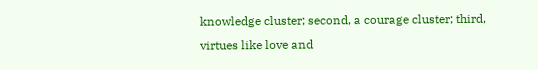knowledge cluster; second, a courage cluster; third, virtues like love and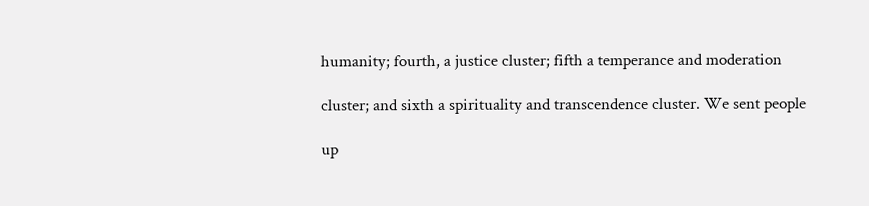humanity; fourth, a justice cluster; fifth a temperance and moderation

cluster; and sixth a spirituality and transcendence cluster. We sent people

up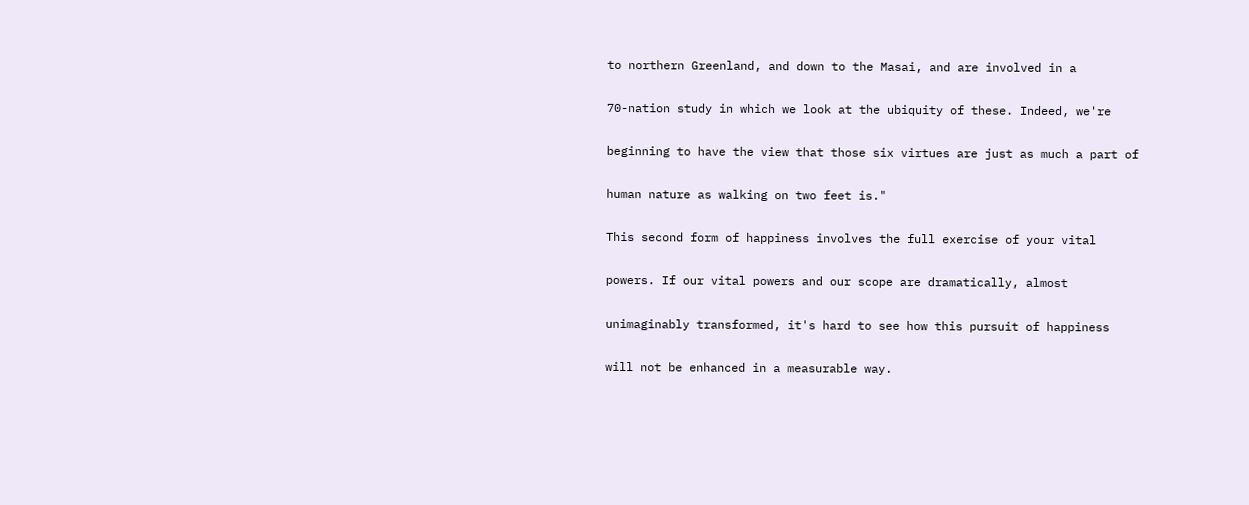to northern Greenland, and down to the Masai, and are involved in a

70-nation study in which we look at the ubiquity of these. Indeed, we're

beginning to have the view that those six virtues are just as much a part of

human nature as walking on two feet is."

This second form of happiness involves the full exercise of your vital

powers. If our vital powers and our scope are dramatically, almost

unimaginably transformed, it's hard to see how this pursuit of happiness

will not be enhanced in a measurable way.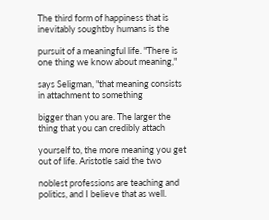The third form of happiness that is inevitably soughtby humans is the

pursuit of a meaningful life. "There is one thing we know about meaning,"

says Seligman, "that meaning consists in attachment to something

bigger than you are. The larger the thing that you can credibly attach

yourself to, the more meaning you get out of life. Aristotle said the two

noblest professions are teaching and politics, and I believe that as well.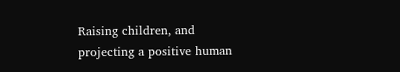Raising children, and projecting a positive human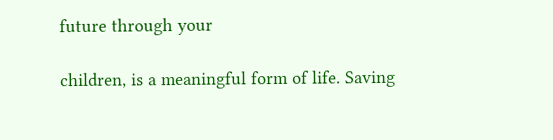future through your

children, is a meaningful form of life. Saving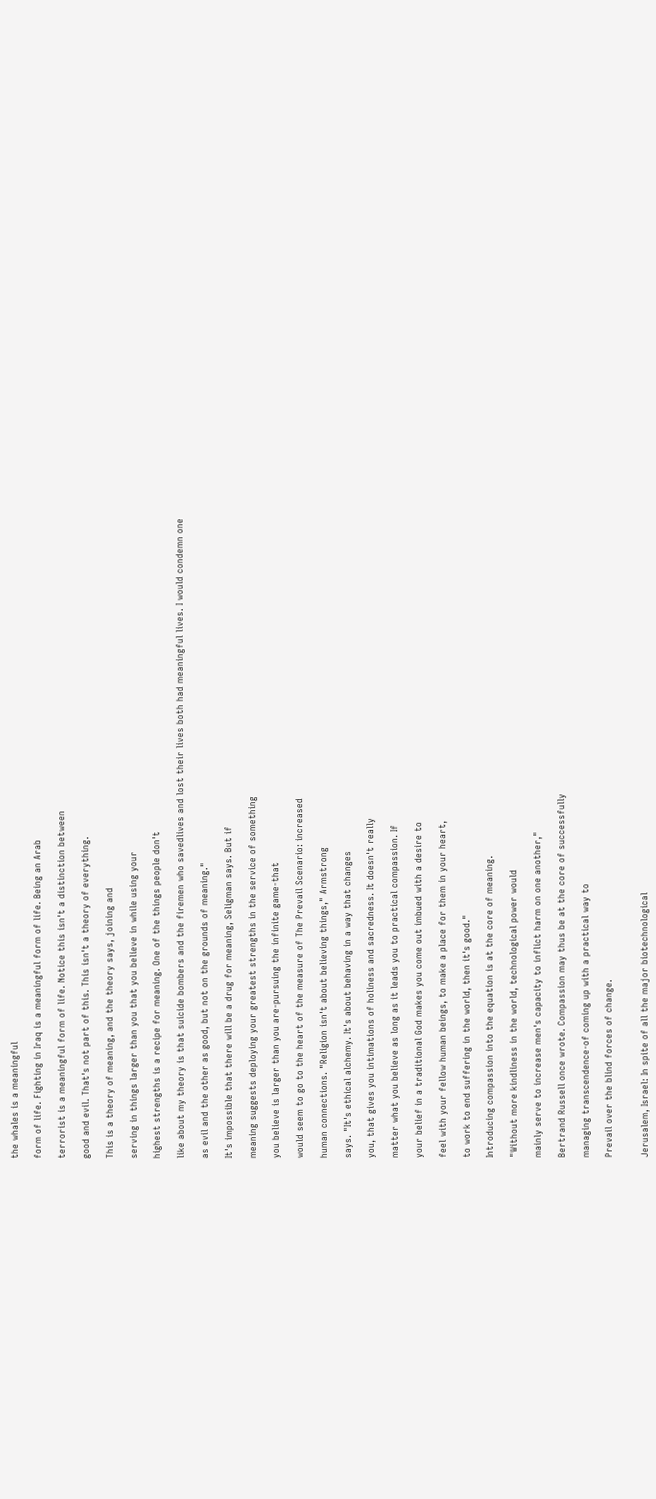the whales is a meaningful

form of life. Fighting in Iraq is a meaningful form of life. Being an Arab

terrorist is a meaningful form of life. Notice this isn't a distinction between

good and evil. That's not part of this. This isn't a theory of everything.

This is a theory of meaning, and the theory says, joining and

serving in things larger than you that you believe in while using your

highest strengths is a recipe for meaning. One of the things people don't

like about my theory is that suicide bombers and the firemen who savedlives and lost their lives both had meaningful lives. I would condemn one

as evil and the other as good, but not on the grounds of meaning."

It's impossible that there will be a drug for meaning, Seligman says. But if

meaning suggests deploying your greatest strengths in the service of something

you believe is larger than you are-pursuing the infinite game-that

would seem to go to the heart of the measure of The Prevail Scenario: increased

human connections. "Religion isn't about believing things," Armstrong

says. "It's ethical alchemy. It's about behaving in a way that changes

you, that gives you intimations of holiness and sacredness. It doesn't really

matter what you believe as long as it leads you to practical compassion. If

your belief in a traditional God makes you come out imbued with a desire to

feel with your fellow human beings, to make a place for them in your heart,

to work to end suffering in the world, then it's good."

Introducing compassion into the equation is at the core of meaning.

"Without more kindliness in the world, technological power would

mainly serve to increase men's capacity to inflict harm on one another,"

Bertrand Russell once wrote. Compassion may thus be at the core of successfully

managing transcendence-of coming up with a practical way to

Prevail over the blind forces of change.


Jerusalem, Israel: In spite of all the major biotechnological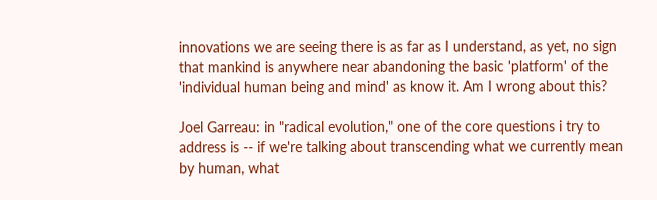innovations we are seeing there is as far as I understand, as yet, no sign that mankind is anywhere near abandoning the basic 'platform' of the 'individual human being and mind' as know it. Am I wrong about this?

Joel Garreau: in "radical evolution," one of the core questions i try to address is -- if we're talking about transcending what we currently mean by human, what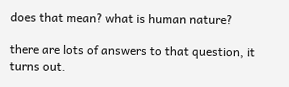does that mean? what is human nature?

there are lots of answers to that question, it turns out.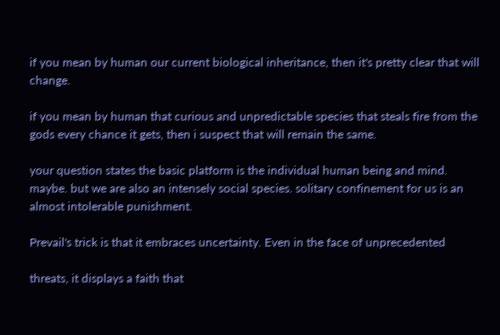if you mean by human our current biological inheritance, then it's pretty clear that will change.

if you mean by human that curious and unpredictable species that steals fire from the gods every chance it gets, then i suspect that will remain the same.

your question states the basic platform is the individual human being and mind. maybe. but we are also an intensely social species. solitary confinement for us is an almost intolerable punishment.

Prevail's trick is that it embraces uncertainty. Even in the face of unprecedented

threats, it displays a faith that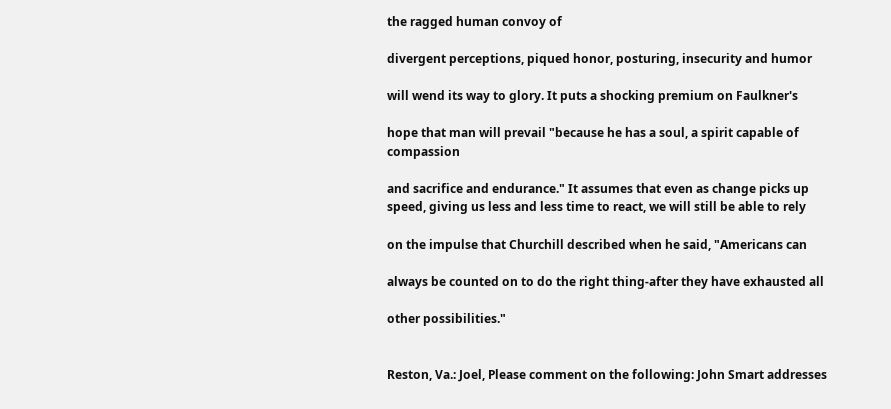the ragged human convoy of

divergent perceptions, piqued honor, posturing, insecurity and humor

will wend its way to glory. It puts a shocking premium on Faulkner's

hope that man will prevail "because he has a soul, a spirit capable of compassion

and sacrifice and endurance." It assumes that even as change picks up speed, giving us less and less time to react, we will still be able to rely

on the impulse that Churchill described when he said, "Americans can

always be counted on to do the right thing-after they have exhausted all

other possibilities."


Reston, Va.: Joel, Please comment on the following: John Smart addresses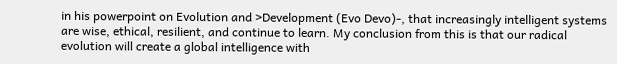in his powerpoint on Evolution and >Development (Evo Devo)-, that increasingly intelligent systems are wise, ethical, resilient, and continue to learn. My conclusion from this is that our radical evolution will create a global intelligence with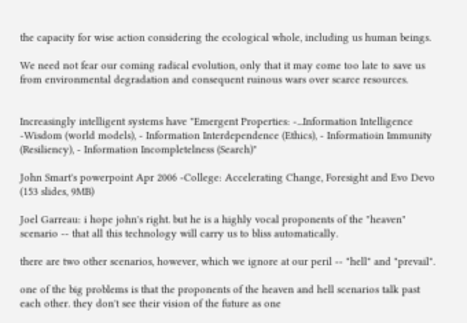the capacity for wise action considering the ecological whole, including us human beings.

We need not fear our coming radical evolution, only that it may come too late to save us from environmental degradation and consequent ruinous wars over scarce resources.


Increasingly intelligent systems have "Emergent Properties: -...Information Intelligence -Wisdom (world models), - Information Interdependence (Ethics), - Informatioin Immunity (Resiliency), - Information Incompletelness (Search)"

John Smart's powerpoint Apr 2006 -College: Accelerating Change, Foresight and Evo Devo (153 slides, 9MB)

Joel Garreau: i hope john's right. but he is a highly vocal proponents of the "heaven" scenario -- that all this technology will carry us to bliss automatically.

there are two other scenarios, however, which we ignore at our peril -- "hell" and "prevail".

one of the big problems is that the proponents of the heaven and hell scenarios talk past each other. they don't see their vision of the future as one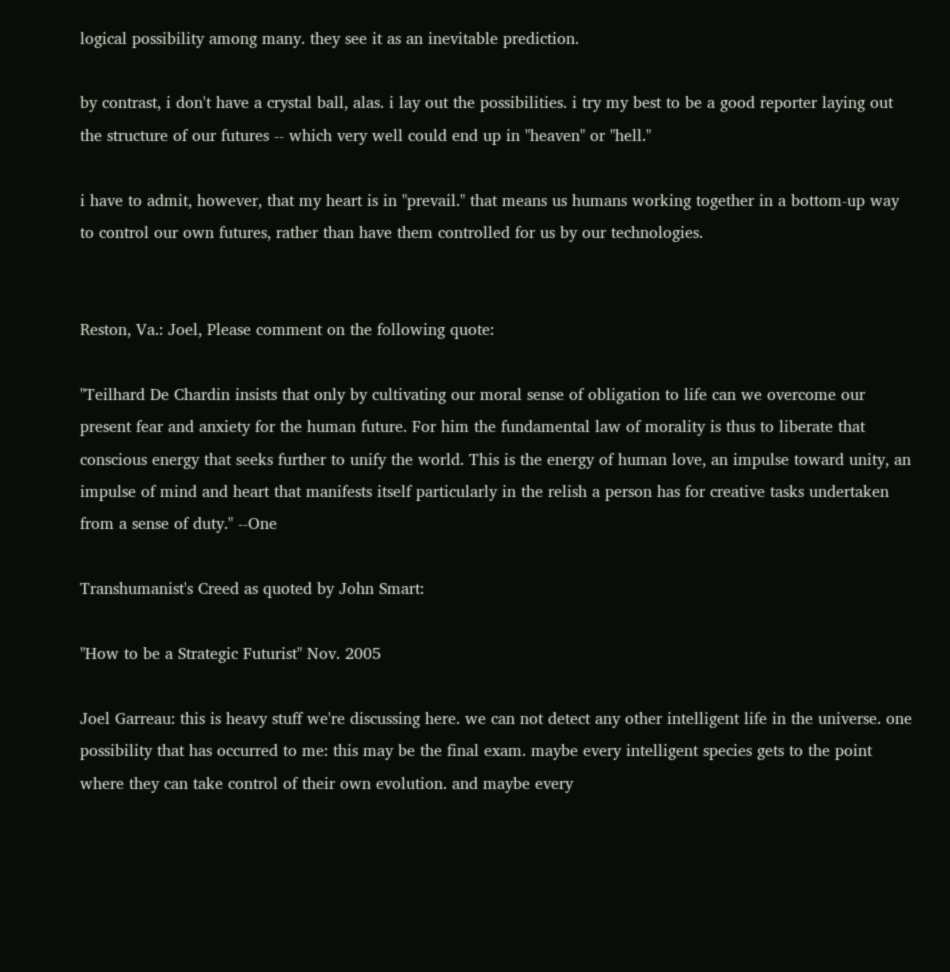logical possibility among many. they see it as an inevitable prediction.

by contrast, i don't have a crystal ball, alas. i lay out the possibilities. i try my best to be a good reporter laying out the structure of our futures -- which very well could end up in "heaven" or "hell."

i have to admit, however, that my heart is in "prevail." that means us humans working together in a bottom-up way to control our own futures, rather than have them controlled for us by our technologies.


Reston, Va.: Joel, Please comment on the following quote:

"Teilhard De Chardin insists that only by cultivating our moral sense of obligation to life can we overcome our present fear and anxiety for the human future. For him the fundamental law of morality is thus to liberate that conscious energy that seeks further to unify the world. This is the energy of human love, an impulse toward unity, an impulse of mind and heart that manifests itself particularly in the relish a person has for creative tasks undertaken from a sense of duty." --One

Transhumanist's Creed as quoted by John Smart:

"How to be a Strategic Futurist" Nov. 2005

Joel Garreau: this is heavy stuff we're discussing here. we can not detect any other intelligent life in the universe. one possibility that has occurred to me: this may be the final exam. maybe every intelligent species gets to the point where they can take control of their own evolution. and maybe every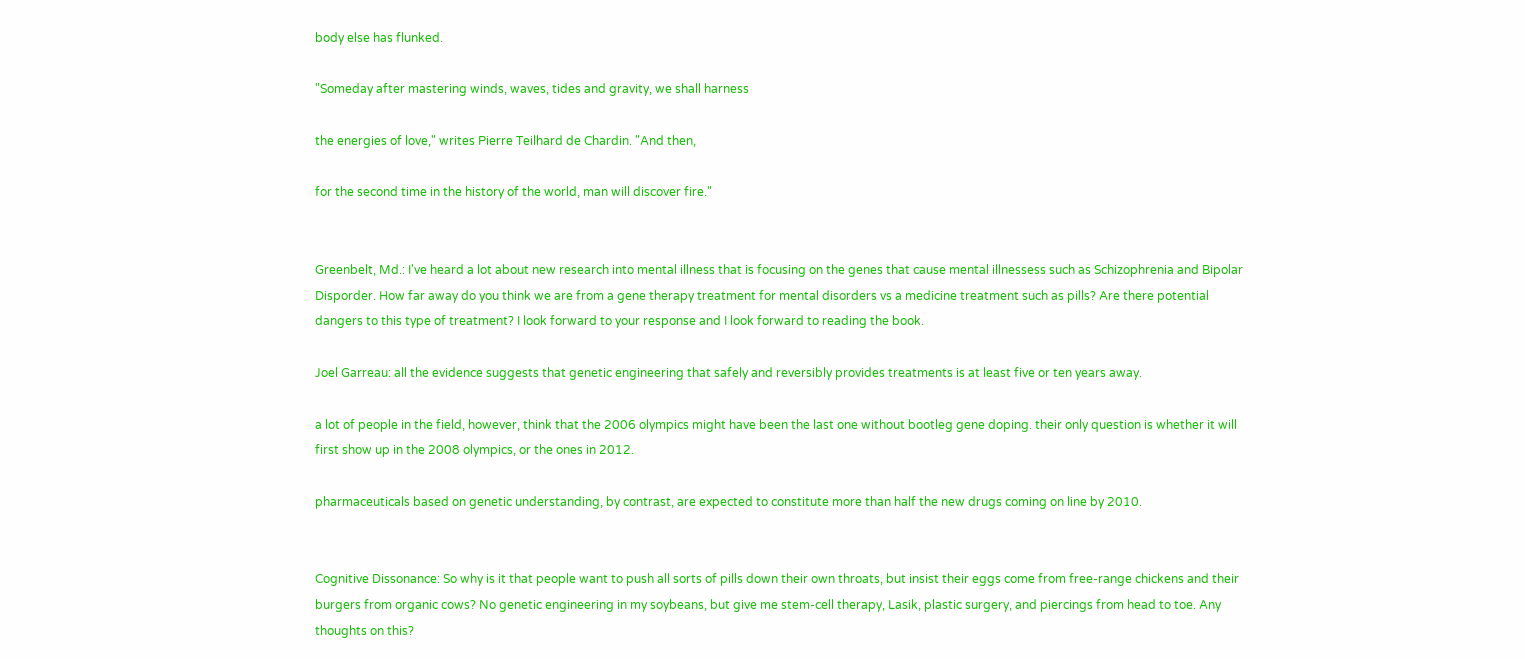body else has flunked.

"Someday after mastering winds, waves, tides and gravity, we shall harness

the energies of love," writes Pierre Teilhard de Chardin. "And then,

for the second time in the history of the world, man will discover fire."


Greenbelt, Md.: I've heard a lot about new research into mental illness that is focusing on the genes that cause mental illnessess such as Schizophrenia and Bipolar Disporder. How far away do you think we are from a gene therapy treatment for mental disorders vs a medicine treatment such as pills? Are there potential dangers to this type of treatment? I look forward to your response and I look forward to reading the book.

Joel Garreau: all the evidence suggests that genetic engineering that safely and reversibly provides treatments is at least five or ten years away.

a lot of people in the field, however, think that the 2006 olympics might have been the last one without bootleg gene doping. their only question is whether it will first show up in the 2008 olympics, or the ones in 2012.

pharmaceuticals based on genetic understanding, by contrast, are expected to constitute more than half the new drugs coming on line by 2010.


Cognitive Dissonance: So why is it that people want to push all sorts of pills down their own throats, but insist their eggs come from free-range chickens and their burgers from organic cows? No genetic engineering in my soybeans, but give me stem-cell therapy, Lasik, plastic surgery, and piercings from head to toe. Any thoughts on this?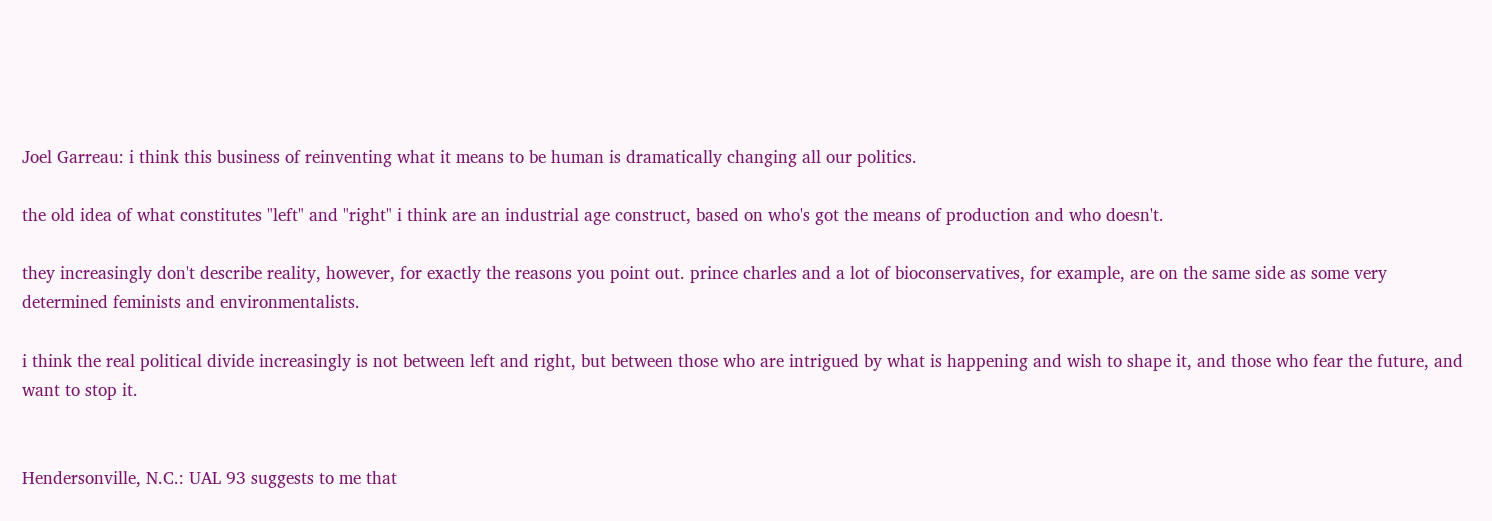Joel Garreau: i think this business of reinventing what it means to be human is dramatically changing all our politics.

the old idea of what constitutes "left" and "right" i think are an industrial age construct, based on who's got the means of production and who doesn't.

they increasingly don't describe reality, however, for exactly the reasons you point out. prince charles and a lot of bioconservatives, for example, are on the same side as some very determined feminists and environmentalists.

i think the real political divide increasingly is not between left and right, but between those who are intrigued by what is happening and wish to shape it, and those who fear the future, and want to stop it.


Hendersonville, N.C.: UAL 93 suggests to me that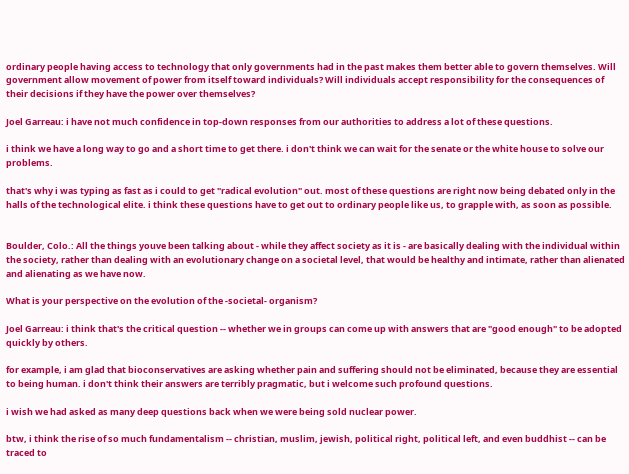ordinary people having access to technology that only governments had in the past makes them better able to govern themselves. Will government allow movement of power from itself toward individuals? Will individuals accept responsibility for the consequences of their decisions if they have the power over themselves?

Joel Garreau: i have not much confidence in top-down responses from our authorities to address a lot of these questions.

i think we have a long way to go and a short time to get there. i don't think we can wait for the senate or the white house to solve our problems.

that's why i was typing as fast as i could to get "radical evolution" out. most of these questions are right now being debated only in the halls of the technological elite. i think these questions have to get out to ordinary people like us, to grapple with, as soon as possible.


Boulder, Colo.: All the things youve been talking about - while they affect society as it is - are basically dealing with the individual within the society, rather than dealing with an evolutionary change on a societal level, that would be healthy and intimate, rather than alienated and alienating as we have now.

What is your perspective on the evolution of the -societal- organism?

Joel Garreau: i think that's the critical question -- whether we in groups can come up with answers that are "good enough" to be adopted quickly by others.

for example, i am glad that bioconservatives are asking whether pain and suffering should not be eliminated, because they are essential to being human. i don't think their answers are terribly pragmatic, but i welcome such profound questions.

i wish we had asked as many deep questions back when we were being sold nuclear power.

btw, i think the rise of so much fundamentalism -- christian, muslim, jewish, political right, political left, and even buddhist -- can be traced to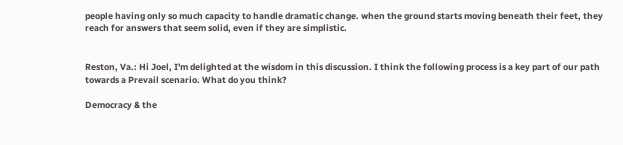people having only so much capacity to handle dramatic change. when the ground starts moving beneath their feet, they reach for answers that seem solid, even if they are simplistic.


Reston, Va.: Hi Joel, I'm delighted at the wisdom in this discussion. I think the following process is a key part of our path towards a Prevail scenario. What do you think?

Democracy & the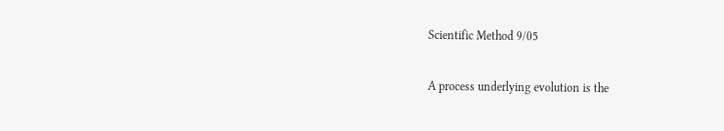Scientific Method 9/05

A process underlying evolution is the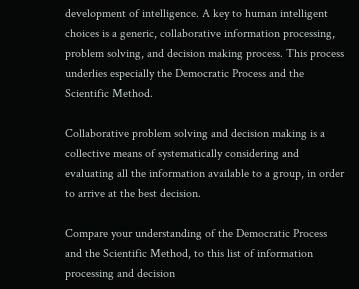development of intelligence. A key to human intelligent choices is a generic, collaborative information processing, problem solving, and decision making process. This process underlies especially the Democratic Process and the Scientific Method.

Collaborative problem solving and decision making is a collective means of systematically considering and evaluating all the information available to a group, in order to arrive at the best decision.

Compare your understanding of the Democratic Process and the Scientific Method, to this list of information processing and decision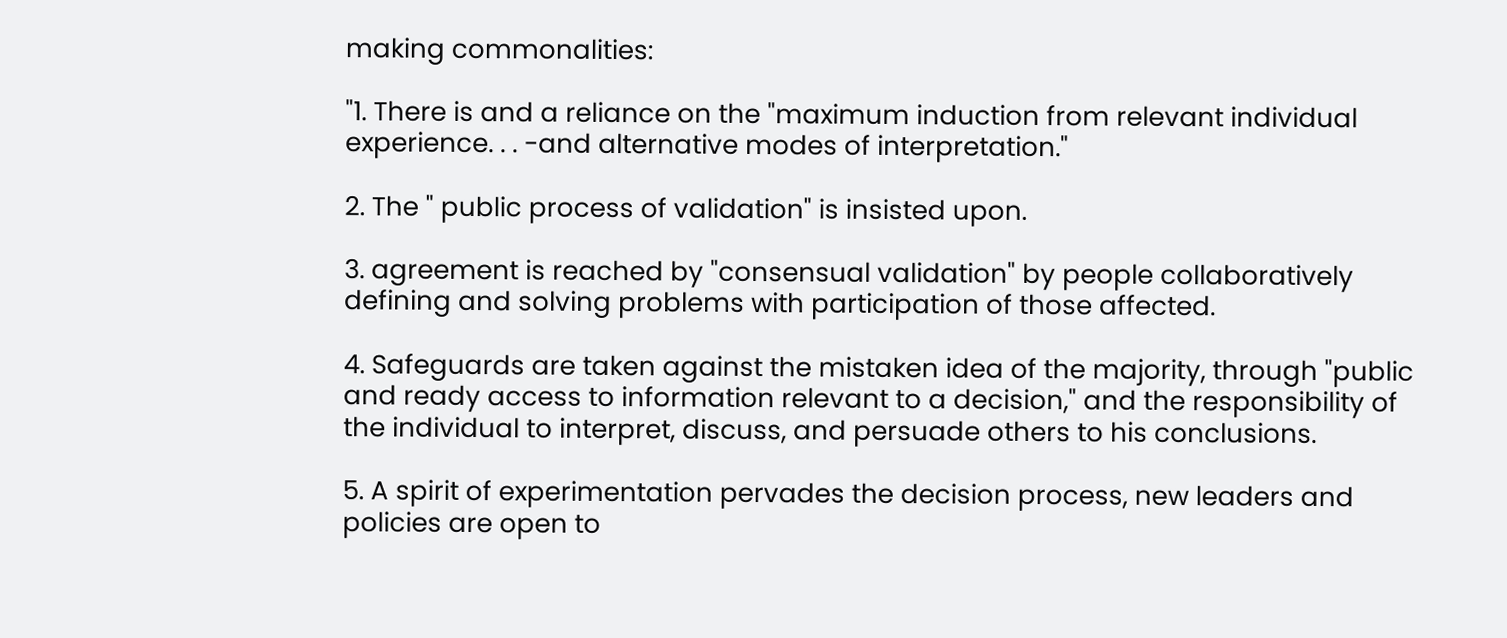making commonalities:

"1. There is and a reliance on the "maximum induction from relevant individual experience. . . -and alternative modes of interpretation."

2. The " public process of validation" is insisted upon.

3. agreement is reached by "consensual validation" by people collaboratively defining and solving problems with participation of those affected.

4. Safeguards are taken against the mistaken idea of the majority, through "public and ready access to information relevant to a decision," and the responsibility of the individual to interpret, discuss, and persuade others to his conclusions.

5. A spirit of experimentation pervades the decision process, new leaders and policies are open to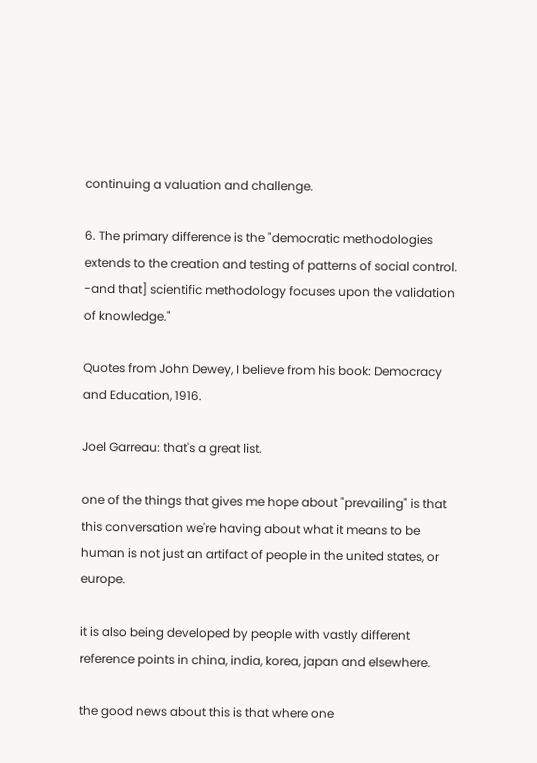continuing a valuation and challenge.

6. The primary difference is the "democratic methodologies extends to the creation and testing of patterns of social control. -and that] scientific methodology focuses upon the validation of knowledge."

Quotes from John Dewey, I believe from his book: Democracy and Education, 1916.

Joel Garreau: that's a great list.

one of the things that gives me hope about "prevailing" is that this conversation we're having about what it means to be human is not just an artifact of people in the united states, or europe.

it is also being developed by people with vastly different reference points in china, india, korea, japan and elsewhere.

the good news about this is that where one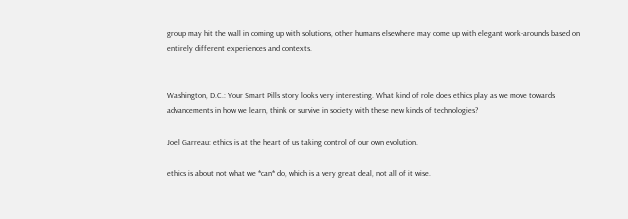group may hit the wall in coming up with solutions, other humans elsewhere may come up with elegant work-arounds based on entirely different experiences and contexts.


Washington, D.C.: Your Smart Pills story looks very interesting. What kind of role does ethics play as we move towards advancements in how we learn, think or survive in society with these new kinds of technologies?

Joel Garreau: ethics is at the heart of us taking control of our own evolution.

ethics is about not what we *can* do, which is a very great deal, not all of it wise.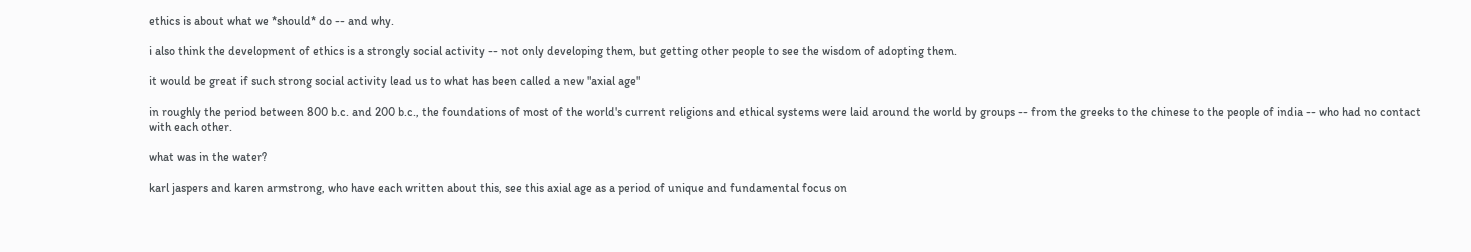ethics is about what we *should* do -- and why.

i also think the development of ethics is a strongly social activity -- not only developing them, but getting other people to see the wisdom of adopting them.

it would be great if such strong social activity lead us to what has been called a new "axial age"

in roughly the period between 800 b.c. and 200 b.c., the foundations of most of the world's current religions and ethical systems were laid around the world by groups -- from the greeks to the chinese to the people of india -- who had no contact with each other.

what was in the water?

karl jaspers and karen armstrong, who have each written about this, see this axial age as a period of unique and fundamental focus on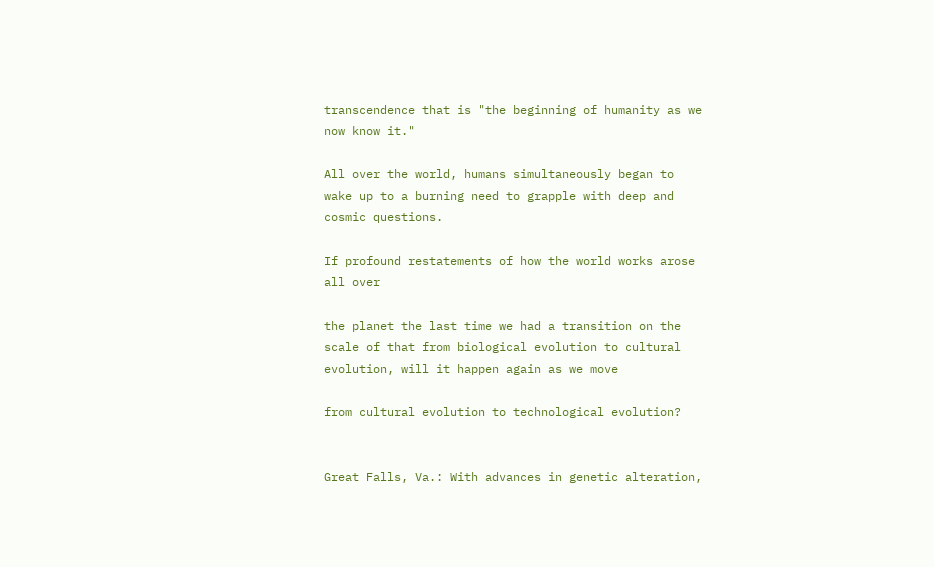transcendence that is "the beginning of humanity as we now know it."

All over the world, humans simultaneously began to wake up to a burning need to grapple with deep and cosmic questions.

If profound restatements of how the world works arose all over

the planet the last time we had a transition on the scale of that from biological evolution to cultural evolution, will it happen again as we move

from cultural evolution to technological evolution?


Great Falls, Va.: With advances in genetic alteration,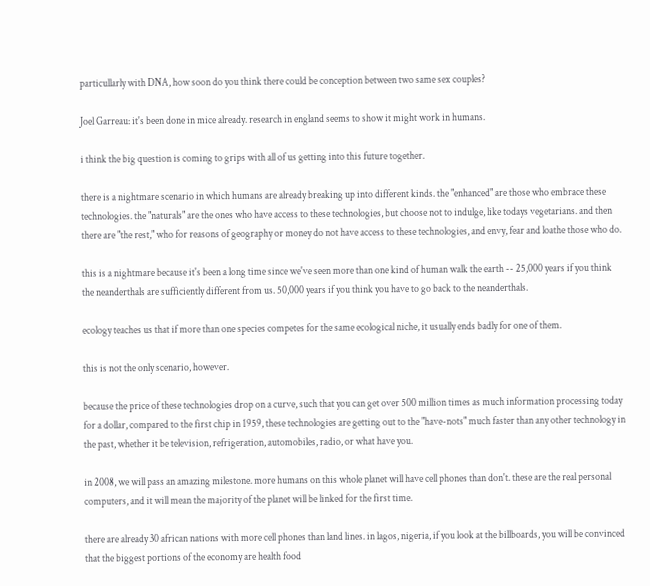particullarly with DNA, how soon do you think there could be conception between two same sex couples?

Joel Garreau: it's been done in mice already. research in england seems to show it might work in humans.

i think the big question is coming to grips with all of us getting into this future together.

there is a nightmare scenario in which humans are already breaking up into different kinds. the "enhanced" are those who embrace these technologies. the "naturals" are the ones who have access to these technologies, but choose not to indulge, like todays vegetarians. and then there are "the rest," who for reasons of geography or money do not have access to these technologies, and envy, fear and loathe those who do.

this is a nightmare because it's been a long time since we've seen more than one kind of human walk the earth -- 25,000 years if you think the neanderthals are sufficiently different from us. 50,000 years if you think you have to go back to the neanderthals.

ecology teaches us that if more than one species competes for the same ecological niche, it usually ends badly for one of them.

this is not the only scenario, however.

because the price of these technologies drop on a curve, such that you can get over 500 million times as much information processing today for a dollar, compared to the first chip in 1959, these technologies are getting out to the "have-nots" much faster than any other technology in the past, whether it be television, refrigeration, automobiles, radio, or what have you.

in 2008, we will pass an amazing milestone. more humans on this whole planet will have cell phones than don't. these are the real personal computers, and it will mean the majority of the planet will be linked for the first time.

there are already 30 african nations with more cell phones than land lines. in lagos, nigeria, if you look at the billboards, you will be convinced that the biggest portions of the economy are health food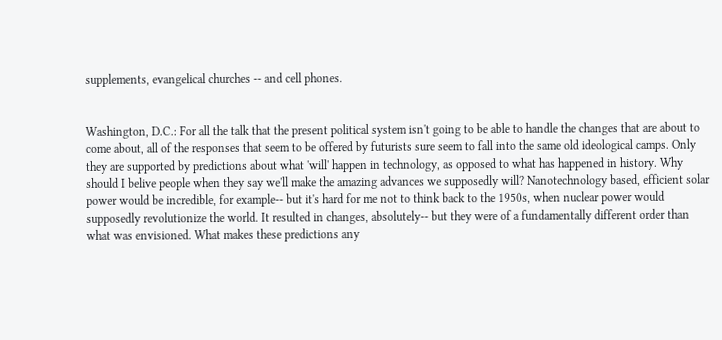supplements, evangelical churches -- and cell phones.


Washington, D.C.: For all the talk that the present political system isn't going to be able to handle the changes that are about to come about, all of the responses that seem to be offered by futurists sure seem to fall into the same old ideological camps. Only they are supported by predictions about what 'will' happen in technology, as opposed to what has happened in history. Why should I belive people when they say we'll make the amazing advances we supposedly will? Nanotechnology based, efficient solar power would be incredible, for example-- but it's hard for me not to think back to the 1950s, when nuclear power would supposedly revolutionize the world. It resulted in changes, absolutely-- but they were of a fundamentally different order than what was envisioned. What makes these predictions any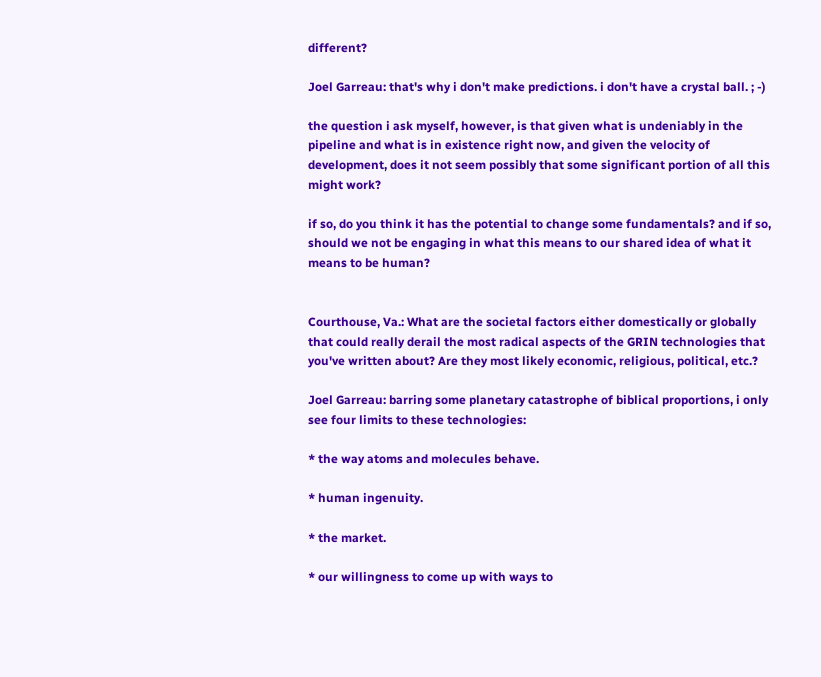different?

Joel Garreau: that's why i don't make predictions. i don't have a crystal ball. ; -)

the question i ask myself, however, is that given what is undeniably in the pipeline and what is in existence right now, and given the velocity of development, does it not seem possibly that some significant portion of all this might work?

if so, do you think it has the potential to change some fundamentals? and if so, should we not be engaging in what this means to our shared idea of what it means to be human?


Courthouse, Va.: What are the societal factors either domestically or globally that could really derail the most radical aspects of the GRIN technologies that you've written about? Are they most likely economic, religious, political, etc.?

Joel Garreau: barring some planetary catastrophe of biblical proportions, i only see four limits to these technologies:

* the way atoms and molecules behave.

* human ingenuity.

* the market.

* our willingness to come up with ways to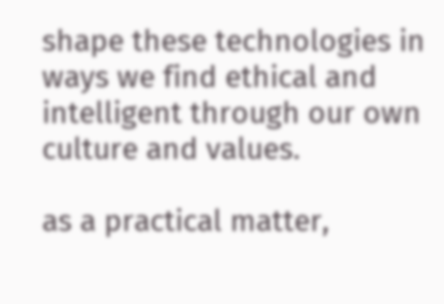shape these technologies in ways we find ethical and intelligent through our own culture and values.

as a practical matter,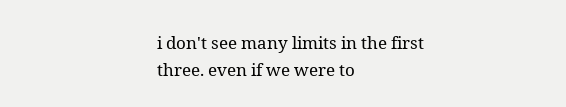i don't see many limits in the first three. even if we were to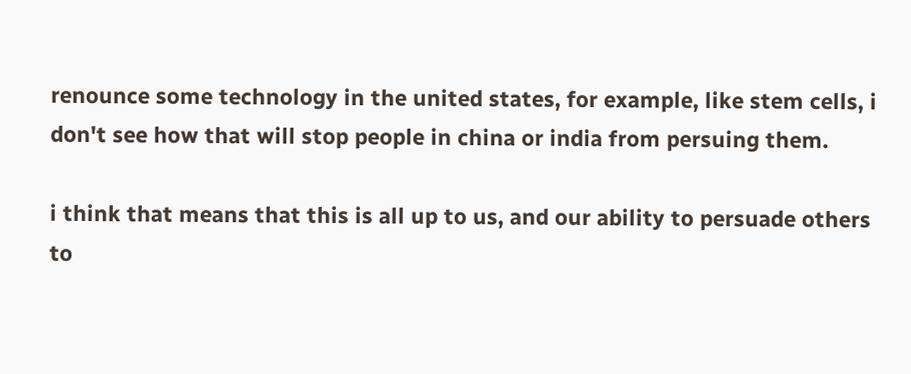renounce some technology in the united states, for example, like stem cells, i don't see how that will stop people in china or india from persuing them.

i think that means that this is all up to us, and our ability to persuade others to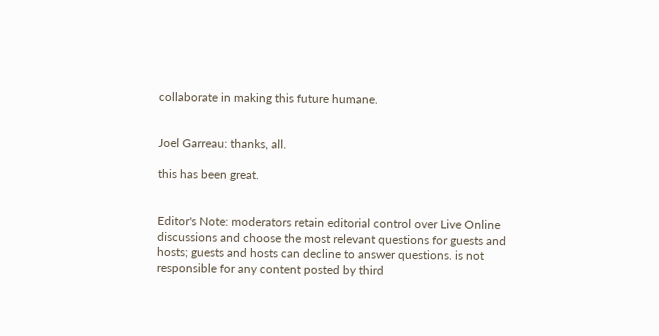collaborate in making this future humane.


Joel Garreau: thanks, all.

this has been great.


Editor's Note: moderators retain editorial control over Live Online discussions and choose the most relevant questions for guests and hosts; guests and hosts can decline to answer questions. is not responsible for any content posted by third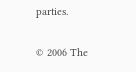parties.

© 2006 The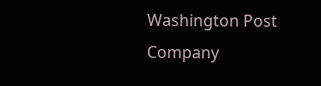Washington Post Company